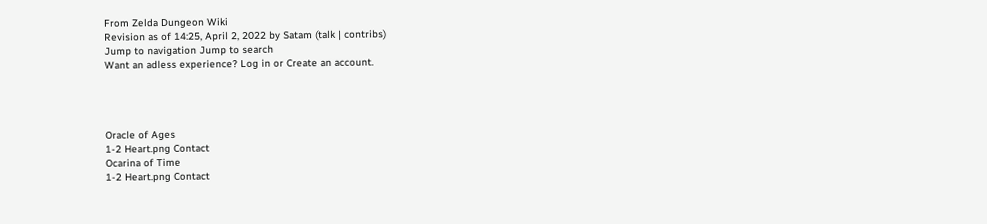From Zelda Dungeon Wiki
Revision as of 14:25, April 2, 2022 by Satam (talk | contribs)
Jump to navigation Jump to search
Want an adless experience? Log in or Create an account.




Oracle of Ages
1-2 Heart.png Contact
Ocarina of Time
1-2 Heart.png Contact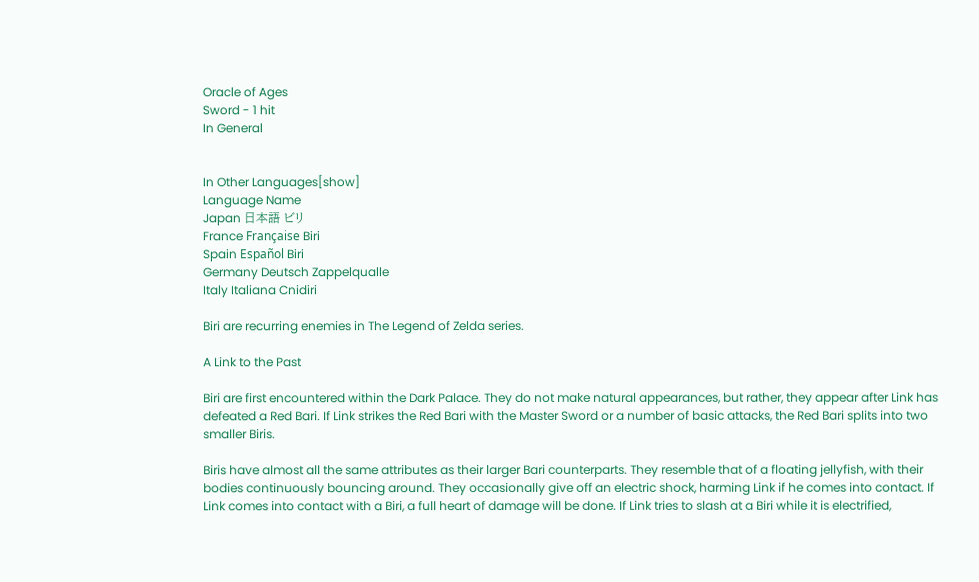Oracle of Ages
Sword - 1 hit
In General


In Other Languages[show]
Language Name
Japan 日本語 ビリ
France Française Biri
Spain Español Biri
Germany Deutsch Zappelqualle
Italy Italiana Cnidiri

Biri are recurring enemies in The Legend of Zelda series.

A Link to the Past

Biri are first encountered within the Dark Palace. They do not make natural appearances, but rather, they appear after Link has defeated a Red Bari. If Link strikes the Red Bari with the Master Sword or a number of basic attacks, the Red Bari splits into two smaller Biris.

Biris have almost all the same attributes as their larger Bari counterparts. They resemble that of a floating jellyfish, with their bodies continuously bouncing around. They occasionally give off an electric shock, harming Link if he comes into contact. If Link comes into contact with a Biri, a full heart of damage will be done. If Link tries to slash at a Biri while it is electrified,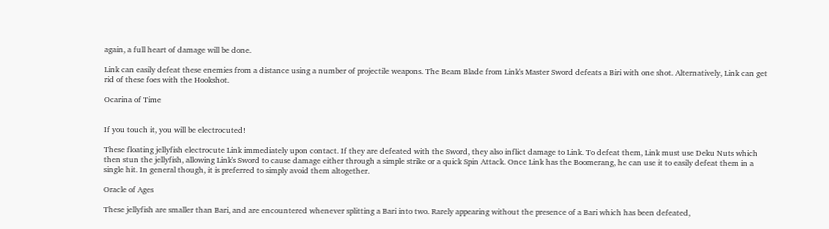again, a full heart of damage will be done.

Link can easily defeat these enemies from a distance using a number of projectile weapons. The Beam Blade from Link's Master Sword defeats a Biri with one shot. Alternatively, Link can get rid of these foes with the Hookshot.

Ocarina of Time


If you touch it, you will be electrocuted!

These floating jellyfish electrocute Link immediately upon contact. If they are defeated with the Sword, they also inflict damage to Link. To defeat them, Link must use Deku Nuts which then stun the jellyfish, allowing Link's Sword to cause damage either through a simple strike or a quick Spin Attack. Once Link has the Boomerang, he can use it to easily defeat them in a single hit. In general though, it is preferred to simply avoid them altogether.

Oracle of Ages

These jellyfish are smaller than Bari, and are encountered whenever splitting a Bari into two. Rarely appearing without the presence of a Bari which has been defeated,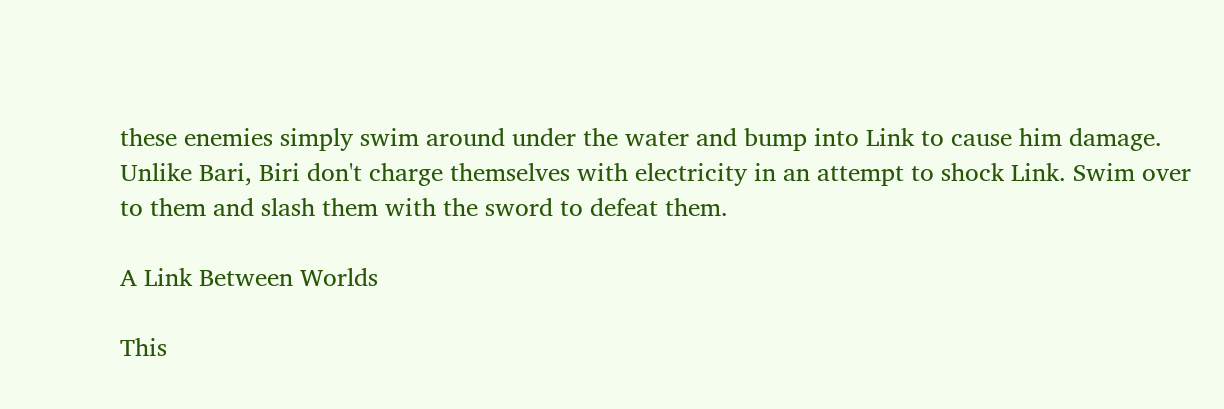these enemies simply swim around under the water and bump into Link to cause him damage. Unlike Bari, Biri don't charge themselves with electricity in an attempt to shock Link. Swim over to them and slash them with the sword to defeat them.

A Link Between Worlds

This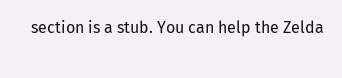section is a stub. You can help the Zelda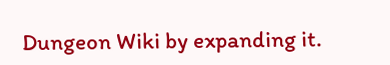Dungeon Wiki by expanding it.